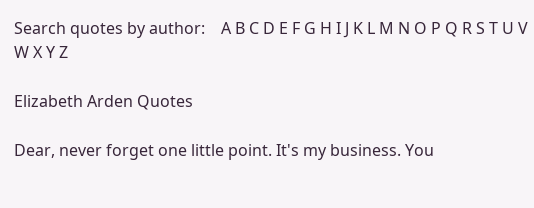Search quotes by author:    A B C D E F G H I J K L M N O P Q R S T U V W X Y Z

Elizabeth Arden Quotes

Dear, never forget one little point. It's my business. You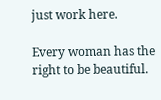just work here.

Every woman has the right to be beautiful.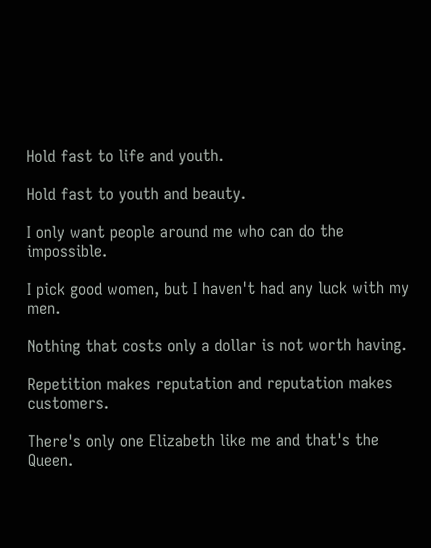Hold fast to life and youth.

Hold fast to youth and beauty.

I only want people around me who can do the impossible.

I pick good women, but I haven't had any luck with my men.

Nothing that costs only a dollar is not worth having.

Repetition makes reputation and reputation makes customers.

There's only one Elizabeth like me and that's the Queen.